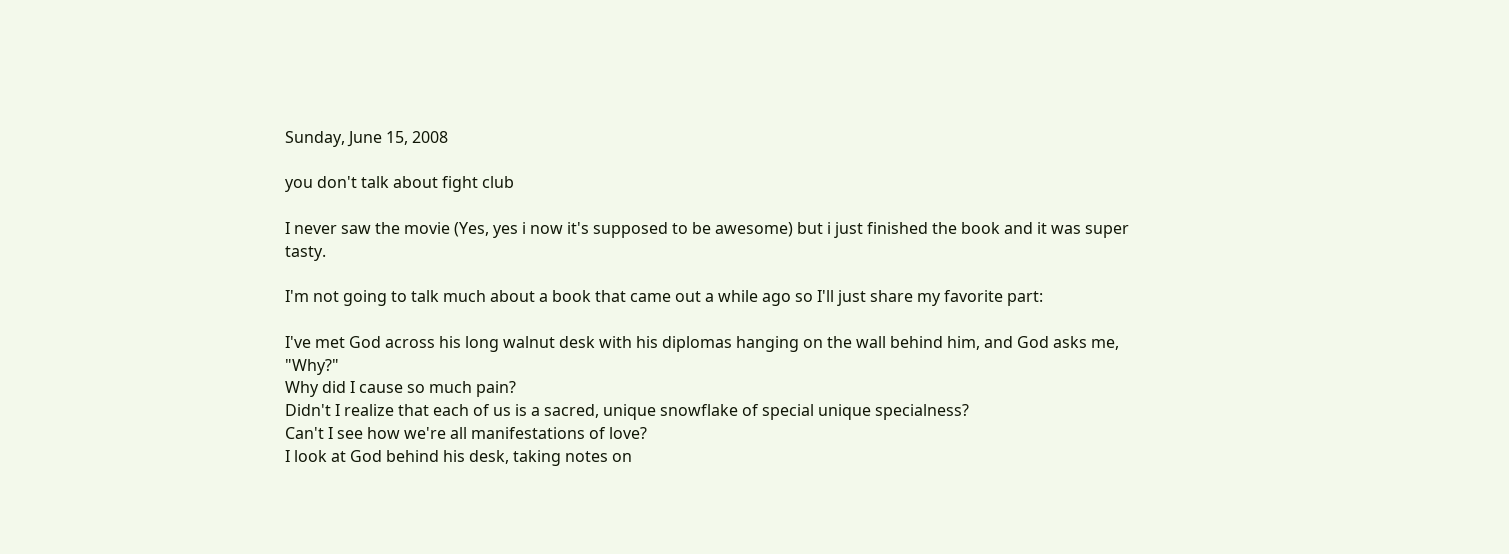Sunday, June 15, 2008

you don't talk about fight club

I never saw the movie (Yes, yes i now it's supposed to be awesome) but i just finished the book and it was super tasty.

I'm not going to talk much about a book that came out a while ago so I'll just share my favorite part:

I've met God across his long walnut desk with his diplomas hanging on the wall behind him, and God asks me, "Why?"
Why did I cause so much pain?
Didn't I realize that each of us is a sacred, unique snowflake of special unique specialness?
Can't I see how we're all manifestations of love?
I look at God behind his desk, taking notes on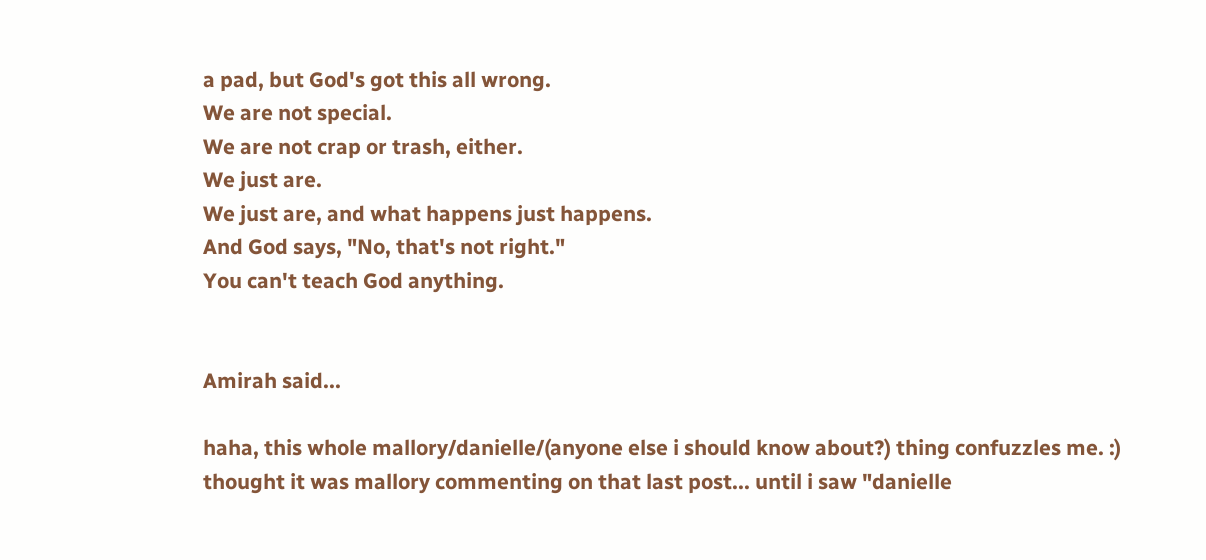a pad, but God's got this all wrong.
We are not special.
We are not crap or trash, either.
We just are.
We just are, and what happens just happens.
And God says, "No, that's not right."
You can't teach God anything.


Amirah said...

haha, this whole mallory/danielle/(anyone else i should know about?) thing confuzzles me. :) thought it was mallory commenting on that last post... until i saw "danielle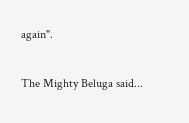again".

The Mighty Beluga said...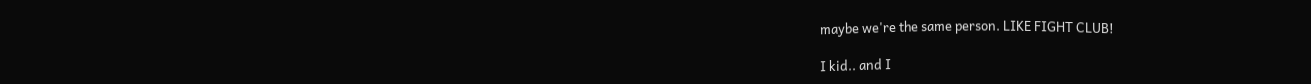maybe we're the same person. LIKE FIGHT CLUB!

I kid.. and I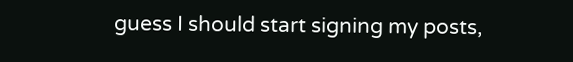guess I should start signing my posts,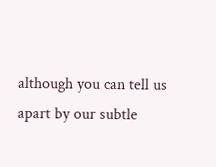although you can tell us apart by our subtle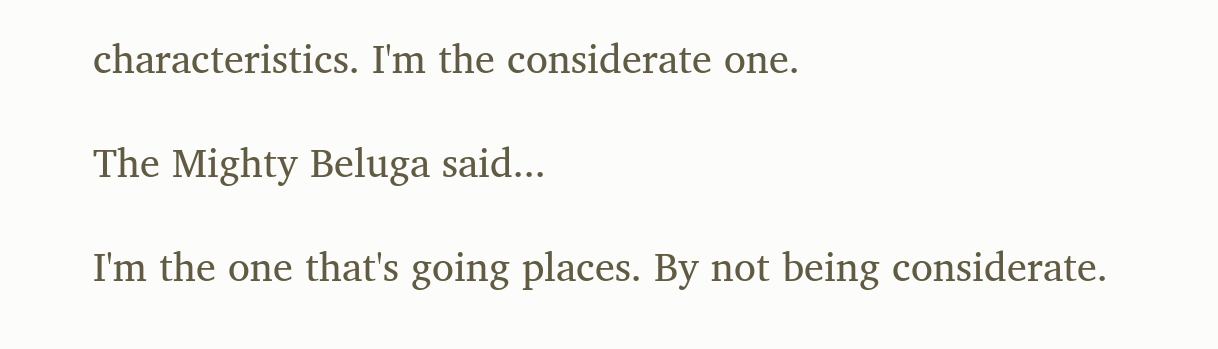characteristics. I'm the considerate one.

The Mighty Beluga said...

I'm the one that's going places. By not being considerate.